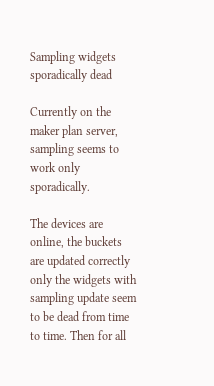Sampling widgets sporadically dead

Currently on the maker plan server, sampling seems to work only sporadically.

The devices are online, the buckets are updated correctly only the widgets with sampling update seem to be dead from time to time. Then for all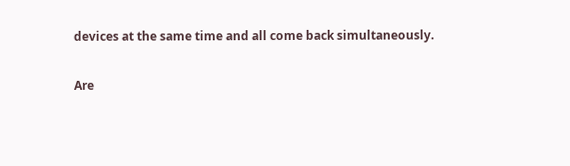devices at the same time and all come back simultaneously.

Are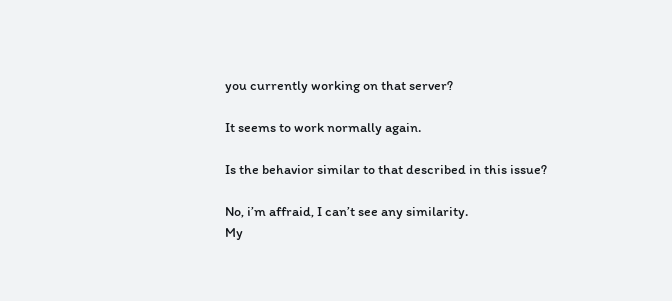you currently working on that server?

It seems to work normally again.

Is the behavior similar to that described in this issue?

No, i’m affraid, I can’t see any similarity.
My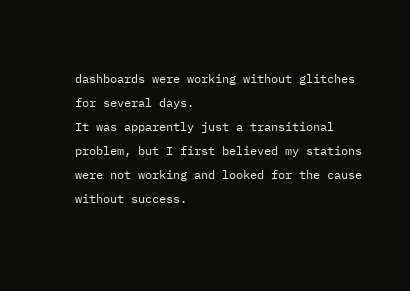dashboards were working without glitches for several days.
It was apparently just a transitional problem, but I first believed my stations were not working and looked for the cause without success.